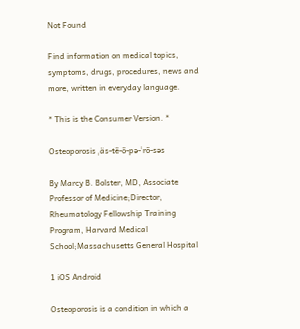Not Found

Find information on medical topics, symptoms, drugs, procedures, news and more, written in everyday language.

* This is the Consumer Version. *

Osteoporosis ˌäs-tē-ō-pə-ˈrō-səs

By Marcy B. Bolster, MD, Associate Professor of Medicine;Director, Rheumatology Fellowship Training Program, Harvard Medical School;Massachusetts General Hospital

1 iOS Android

Osteoporosis is a condition in which a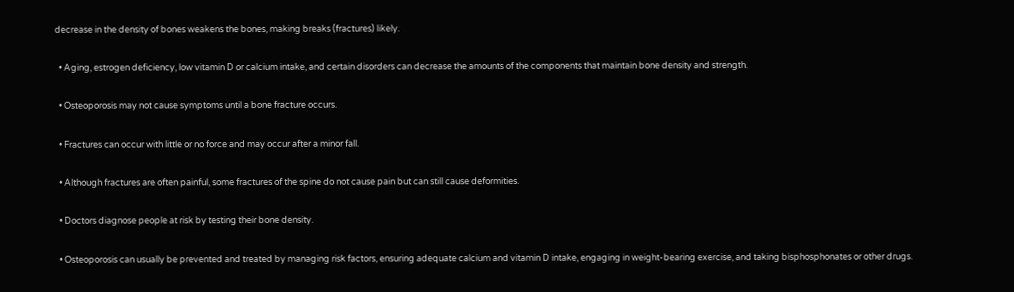decrease in the density of bones weakens the bones, making breaks (fractures) likely.

  • Aging, estrogen deficiency, low vitamin D or calcium intake, and certain disorders can decrease the amounts of the components that maintain bone density and strength.

  • Osteoporosis may not cause symptoms until a bone fracture occurs.

  • Fractures can occur with little or no force and may occur after a minor fall.

  • Although fractures are often painful, some fractures of the spine do not cause pain but can still cause deformities.

  • Doctors diagnose people at risk by testing their bone density.

  • Osteoporosis can usually be prevented and treated by managing risk factors, ensuring adequate calcium and vitamin D intake, engaging in weight-bearing exercise, and taking bisphosphonates or other drugs.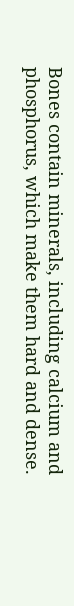Bones contain minerals, including calcium and phosphorus, which make them hard and dense.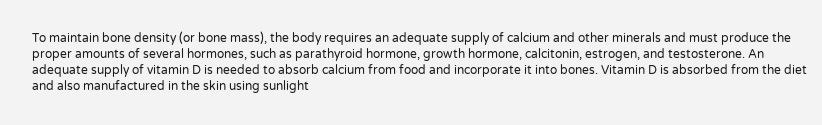To maintain bone density (or bone mass), the body requires an adequate supply of calcium and other minerals and must produce the proper amounts of several hormones, such as parathyroid hormone, growth hormone, calcitonin, estrogen, and testosterone. An adequate supply of vitamin D is needed to absorb calcium from food and incorporate it into bones. Vitamin D is absorbed from the diet and also manufactured in the skin using sunlight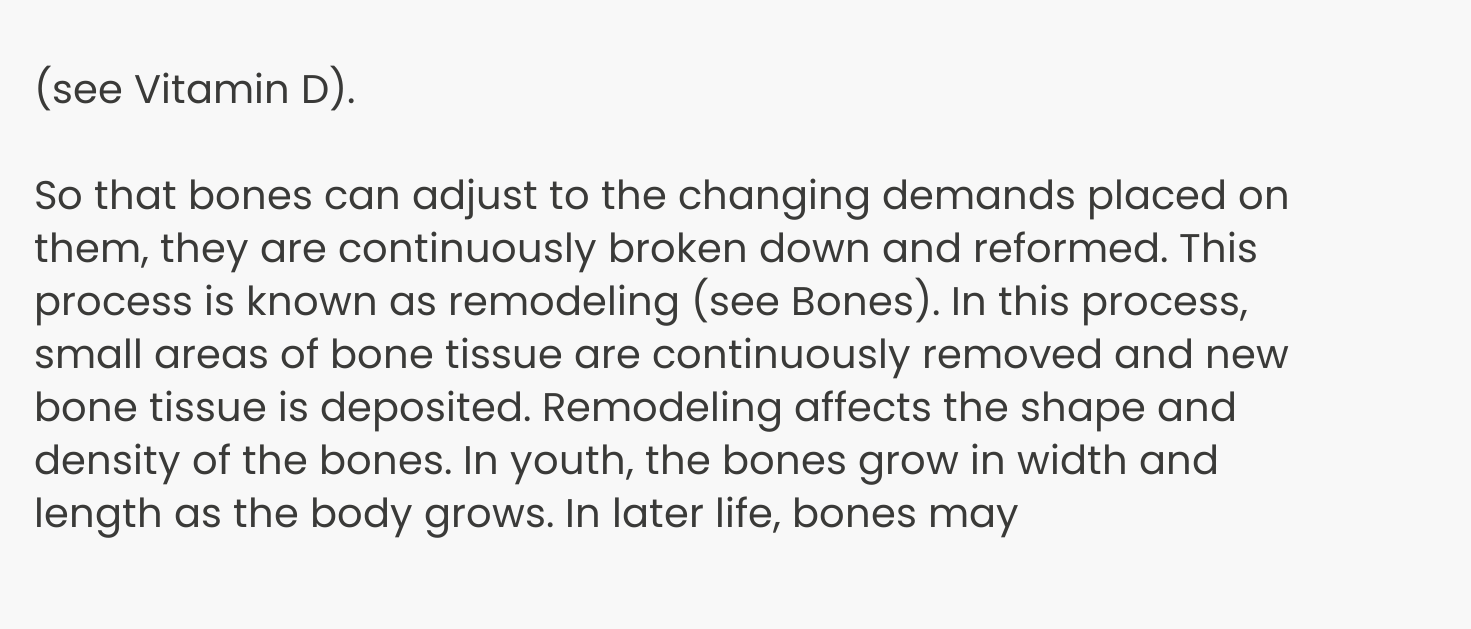(see Vitamin D).

So that bones can adjust to the changing demands placed on them, they are continuously broken down and reformed. This process is known as remodeling (see Bones). In this process, small areas of bone tissue are continuously removed and new bone tissue is deposited. Remodeling affects the shape and density of the bones. In youth, the bones grow in width and length as the body grows. In later life, bones may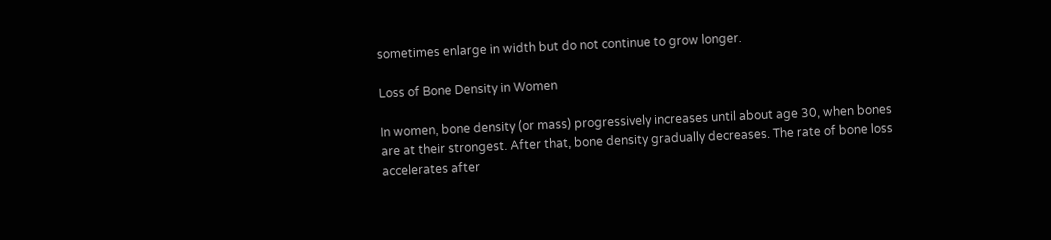sometimes enlarge in width but do not continue to grow longer.

Loss of Bone Density in Women

In women, bone density (or mass) progressively increases until about age 30, when bones are at their strongest. After that, bone density gradually decreases. The rate of bone loss accelerates after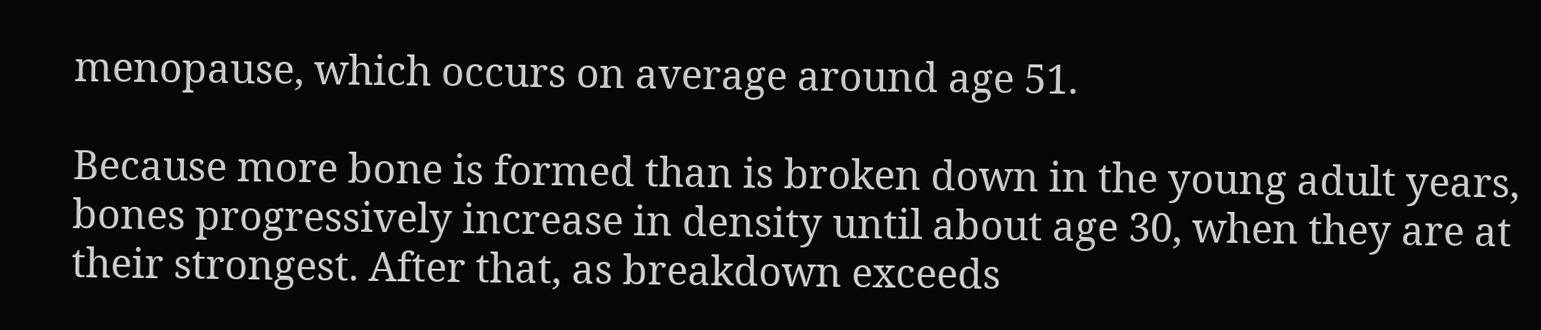menopause, which occurs on average around age 51.

Because more bone is formed than is broken down in the young adult years, bones progressively increase in density until about age 30, when they are at their strongest. After that, as breakdown exceeds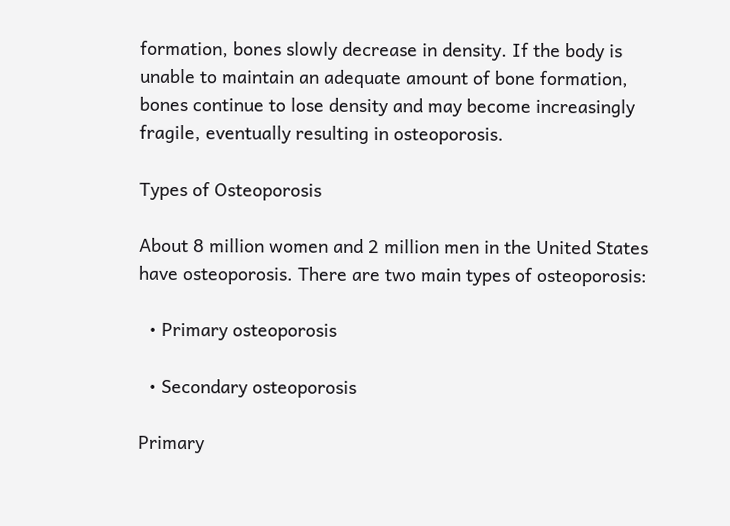formation, bones slowly decrease in density. If the body is unable to maintain an adequate amount of bone formation, bones continue to lose density and may become increasingly fragile, eventually resulting in osteoporosis.

Types of Osteoporosis

About 8 million women and 2 million men in the United States have osteoporosis. There are two main types of osteoporosis:

  • Primary osteoporosis

  • Secondary osteoporosis

Primary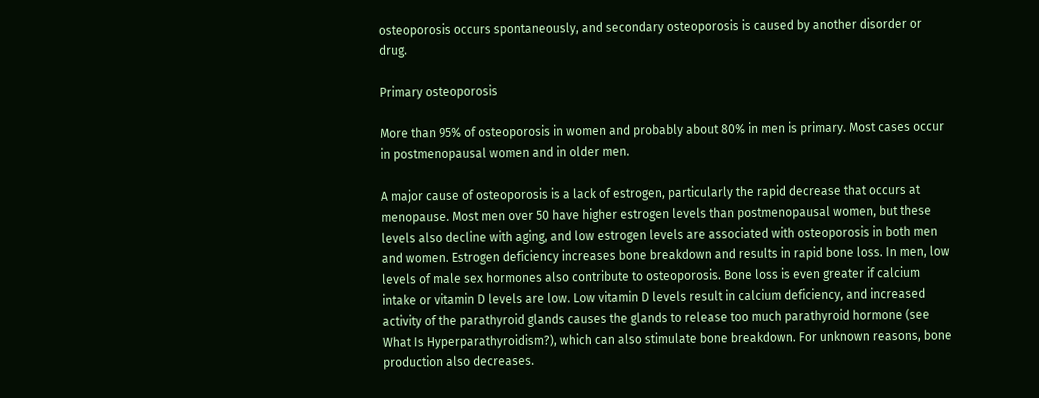osteoporosis occurs spontaneously, and secondary osteoporosis is caused by another disorder or drug.

Primary osteoporosis

More than 95% of osteoporosis in women and probably about 80% in men is primary. Most cases occur in postmenopausal women and in older men.

A major cause of osteoporosis is a lack of estrogen, particularly the rapid decrease that occurs at menopause. Most men over 50 have higher estrogen levels than postmenopausal women, but these levels also decline with aging, and low estrogen levels are associated with osteoporosis in both men and women. Estrogen deficiency increases bone breakdown and results in rapid bone loss. In men, low levels of male sex hormones also contribute to osteoporosis. Bone loss is even greater if calcium intake or vitamin D levels are low. Low vitamin D levels result in calcium deficiency, and increased activity of the parathyroid glands causes the glands to release too much parathyroid hormone (see What Is Hyperparathyroidism?), which can also stimulate bone breakdown. For unknown reasons, bone production also decreases.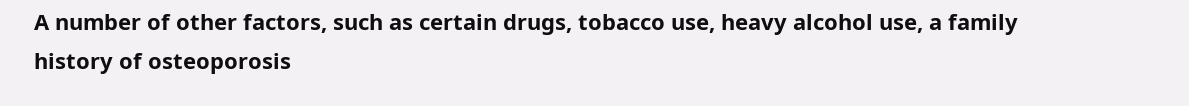A number of other factors, such as certain drugs, tobacco use, heavy alcohol use, a family history of osteoporosis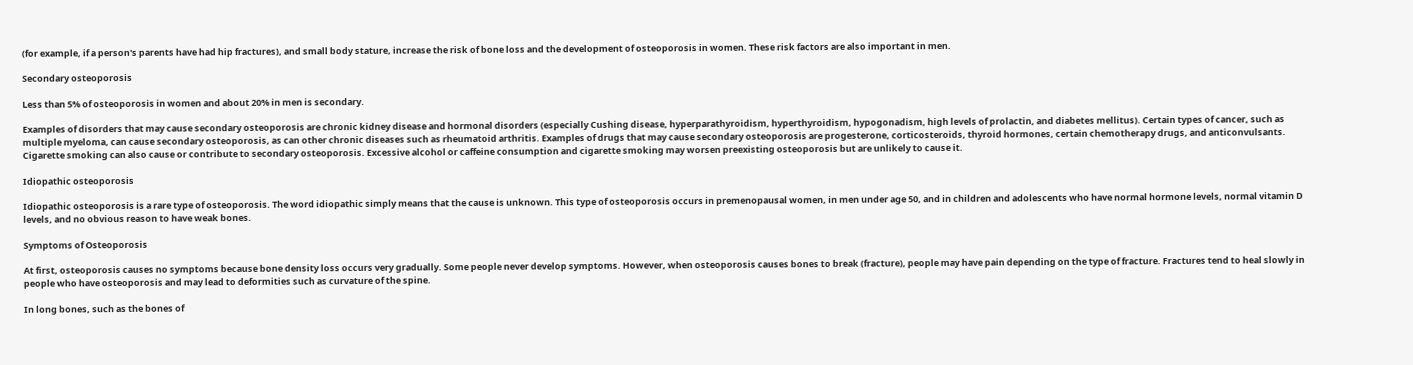(for example, if a person's parents have had hip fractures), and small body stature, increase the risk of bone loss and the development of osteoporosis in women. These risk factors are also important in men.

Secondary osteoporosis

Less than 5% of osteoporosis in women and about 20% in men is secondary.

Examples of disorders that may cause secondary osteoporosis are chronic kidney disease and hormonal disorders (especially Cushing disease, hyperparathyroidism, hyperthyroidism, hypogonadism, high levels of prolactin, and diabetes mellitus). Certain types of cancer, such as multiple myeloma, can cause secondary osteoporosis, as can other chronic diseases such as rheumatoid arthritis. Examples of drugs that may cause secondary osteoporosis are progesterone, corticosteroids, thyroid hormones, certain chemotherapy drugs, and anticonvulsants. Cigarette smoking can also cause or contribute to secondary osteoporosis. Excessive alcohol or caffeine consumption and cigarette smoking may worsen preexisting osteoporosis but are unlikely to cause it.

Idiopathic osteoporosis

Idiopathic osteoporosis is a rare type of osteoporosis. The word idiopathic simply means that the cause is unknown. This type of osteoporosis occurs in premenopausal women, in men under age 50, and in children and adolescents who have normal hormone levels, normal vitamin D levels, and no obvious reason to have weak bones.

Symptoms of Osteoporosis

At first, osteoporosis causes no symptoms because bone density loss occurs very gradually. Some people never develop symptoms. However, when osteoporosis causes bones to break (fracture), people may have pain depending on the type of fracture. Fractures tend to heal slowly in people who have osteoporosis and may lead to deformities such as curvature of the spine.

In long bones, such as the bones of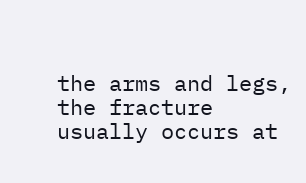the arms and legs, the fracture usually occurs at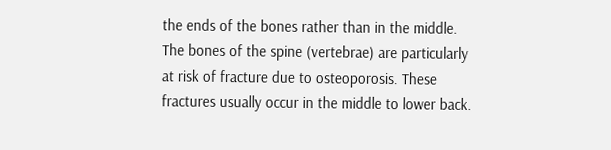the ends of the bones rather than in the middle. The bones of the spine (vertebrae) are particularly at risk of fracture due to osteoporosis. These fractures usually occur in the middle to lower back.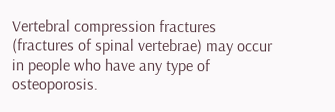Vertebral compression fractures (fractures of spinal vertebrae) may occur in people who have any type of osteoporosis.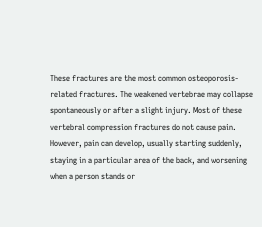These fractures are the most common osteoporosis-related fractures. The weakened vertebrae may collapse spontaneously or after a slight injury. Most of these vertebral compression fractures do not cause pain. However, pain can develop, usually starting suddenly, staying in a particular area of the back, and worsening when a person stands or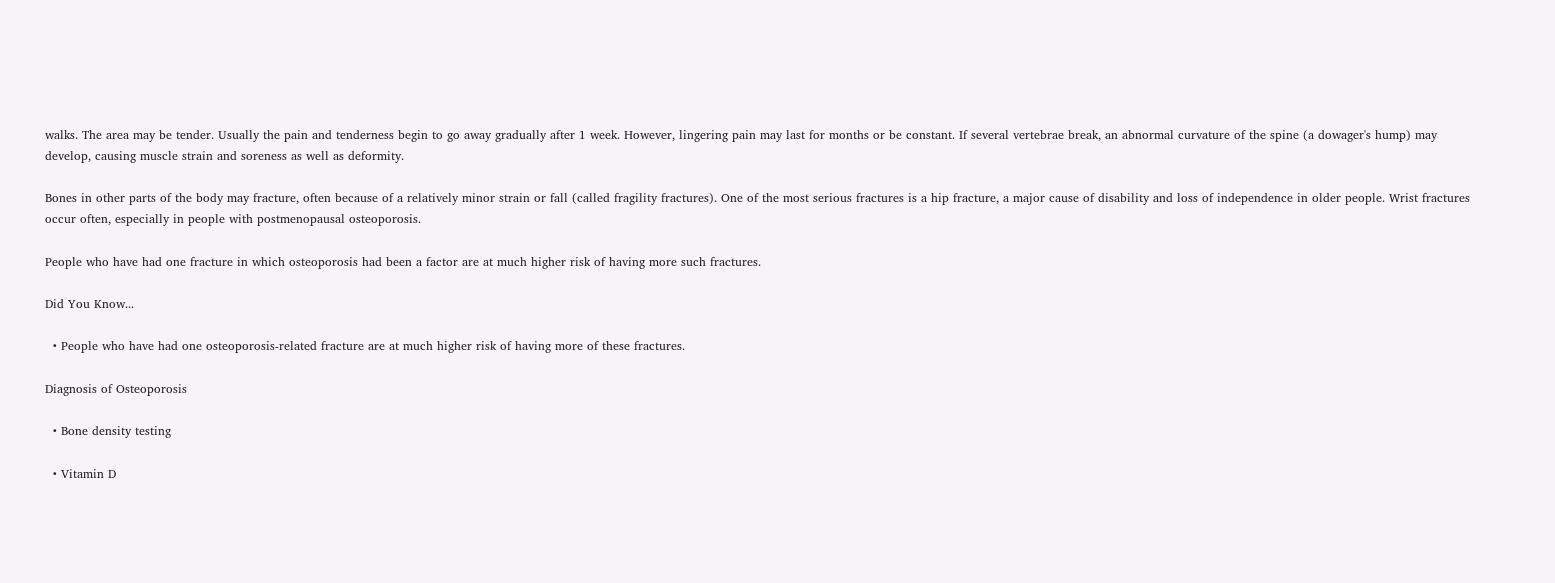walks. The area may be tender. Usually the pain and tenderness begin to go away gradually after 1 week. However, lingering pain may last for months or be constant. If several vertebrae break, an abnormal curvature of the spine (a dowager's hump) may develop, causing muscle strain and soreness as well as deformity.

Bones in other parts of the body may fracture, often because of a relatively minor strain or fall (called fragility fractures). One of the most serious fractures is a hip fracture, a major cause of disability and loss of independence in older people. Wrist fractures occur often, especially in people with postmenopausal osteoporosis.

People who have had one fracture in which osteoporosis had been a factor are at much higher risk of having more such fractures.

Did You Know...

  • People who have had one osteoporosis-related fracture are at much higher risk of having more of these fractures.

Diagnosis of Osteoporosis

  • Bone density testing

  • Vitamin D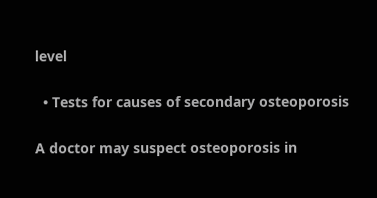level

  • Tests for causes of secondary osteoporosis

A doctor may suspect osteoporosis in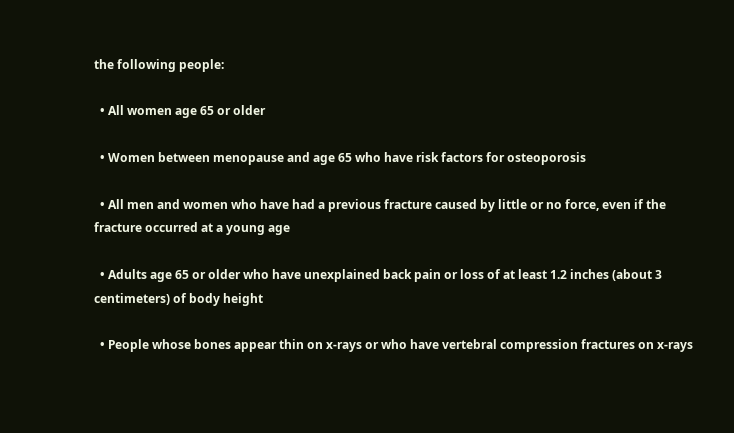the following people:

  • All women age 65 or older

  • Women between menopause and age 65 who have risk factors for osteoporosis

  • All men and women who have had a previous fracture caused by little or no force, even if the fracture occurred at a young age

  • Adults age 65 or older who have unexplained back pain or loss of at least 1.2 inches (about 3 centimeters) of body height

  • People whose bones appear thin on x-rays or who have vertebral compression fractures on x-rays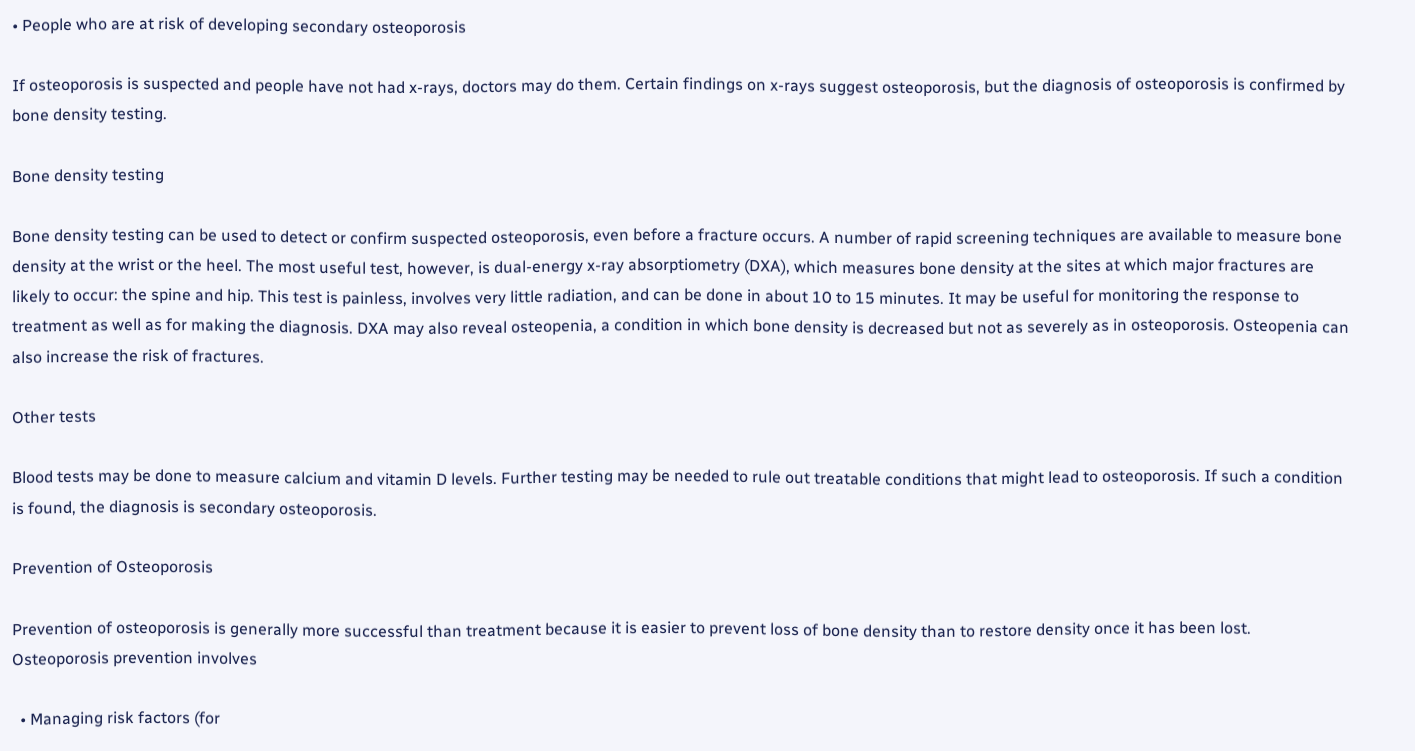• People who are at risk of developing secondary osteoporosis

If osteoporosis is suspected and people have not had x-rays, doctors may do them. Certain findings on x-rays suggest osteoporosis, but the diagnosis of osteoporosis is confirmed by bone density testing.

Bone density testing

Bone density testing can be used to detect or confirm suspected osteoporosis, even before a fracture occurs. A number of rapid screening techniques are available to measure bone density at the wrist or the heel. The most useful test, however, is dual-energy x-ray absorptiometry (DXA), which measures bone density at the sites at which major fractures are likely to occur: the spine and hip. This test is painless, involves very little radiation, and can be done in about 10 to 15 minutes. It may be useful for monitoring the response to treatment as well as for making the diagnosis. DXA may also reveal osteopenia, a condition in which bone density is decreased but not as severely as in osteoporosis. Osteopenia can also increase the risk of fractures.

Other tests

Blood tests may be done to measure calcium and vitamin D levels. Further testing may be needed to rule out treatable conditions that might lead to osteoporosis. If such a condition is found, the diagnosis is secondary osteoporosis.

Prevention of Osteoporosis

Prevention of osteoporosis is generally more successful than treatment because it is easier to prevent loss of bone density than to restore density once it has been lost. Osteoporosis prevention involves

  • Managing risk factors (for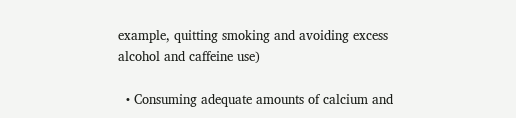example, quitting smoking and avoiding excess alcohol and caffeine use)

  • Consuming adequate amounts of calcium and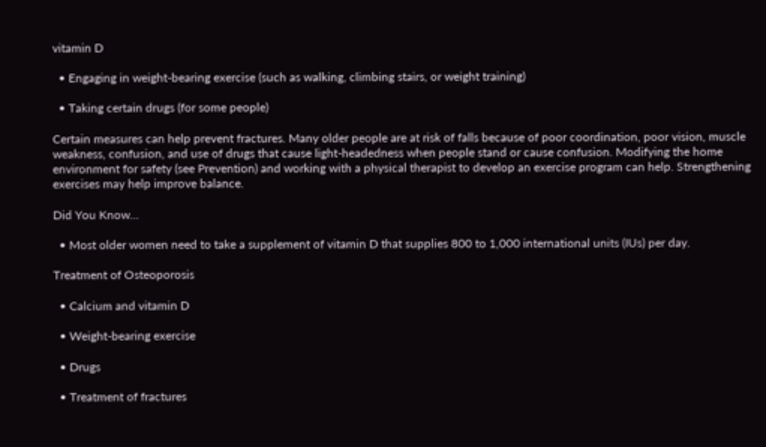vitamin D

  • Engaging in weight-bearing exercise (such as walking, climbing stairs, or weight training)

  • Taking certain drugs (for some people)

Certain measures can help prevent fractures. Many older people are at risk of falls because of poor coordination, poor vision, muscle weakness, confusion, and use of drugs that cause light-headedness when people stand or cause confusion. Modifying the home environment for safety (see Prevention) and working with a physical therapist to develop an exercise program can help. Strengthening exercises may help improve balance.

Did You Know...

  • Most older women need to take a supplement of vitamin D that supplies 800 to 1,000 international units (IUs) per day.

Treatment of Osteoporosis

  • Calcium and vitamin D

  • Weight-bearing exercise

  • Drugs

  • Treatment of fractures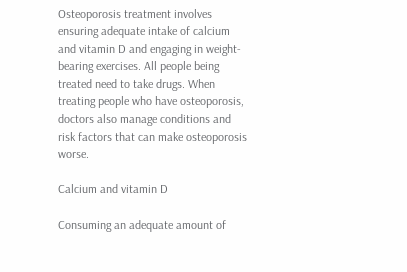Osteoporosis treatment involves ensuring adequate intake of calcium and vitamin D and engaging in weight-bearing exercises. All people being treated need to take drugs. When treating people who have osteoporosis, doctors also manage conditions and risk factors that can make osteoporosis worse.

Calcium and vitamin D

Consuming an adequate amount of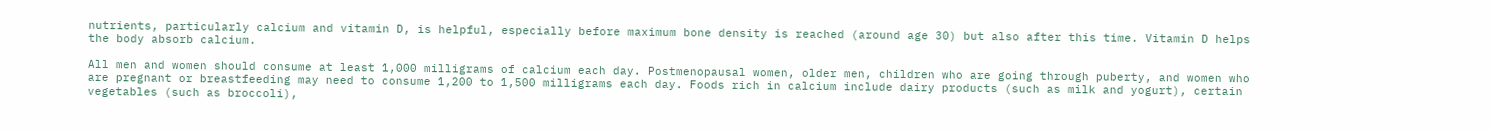nutrients, particularly calcium and vitamin D, is helpful, especially before maximum bone density is reached (around age 30) but also after this time. Vitamin D helps the body absorb calcium.

All men and women should consume at least 1,000 milligrams of calcium each day. Postmenopausal women, older men, children who are going through puberty, and women who are pregnant or breastfeeding may need to consume 1,200 to 1,500 milligrams each day. Foods rich in calcium include dairy products (such as milk and yogurt), certain vegetables (such as broccoli),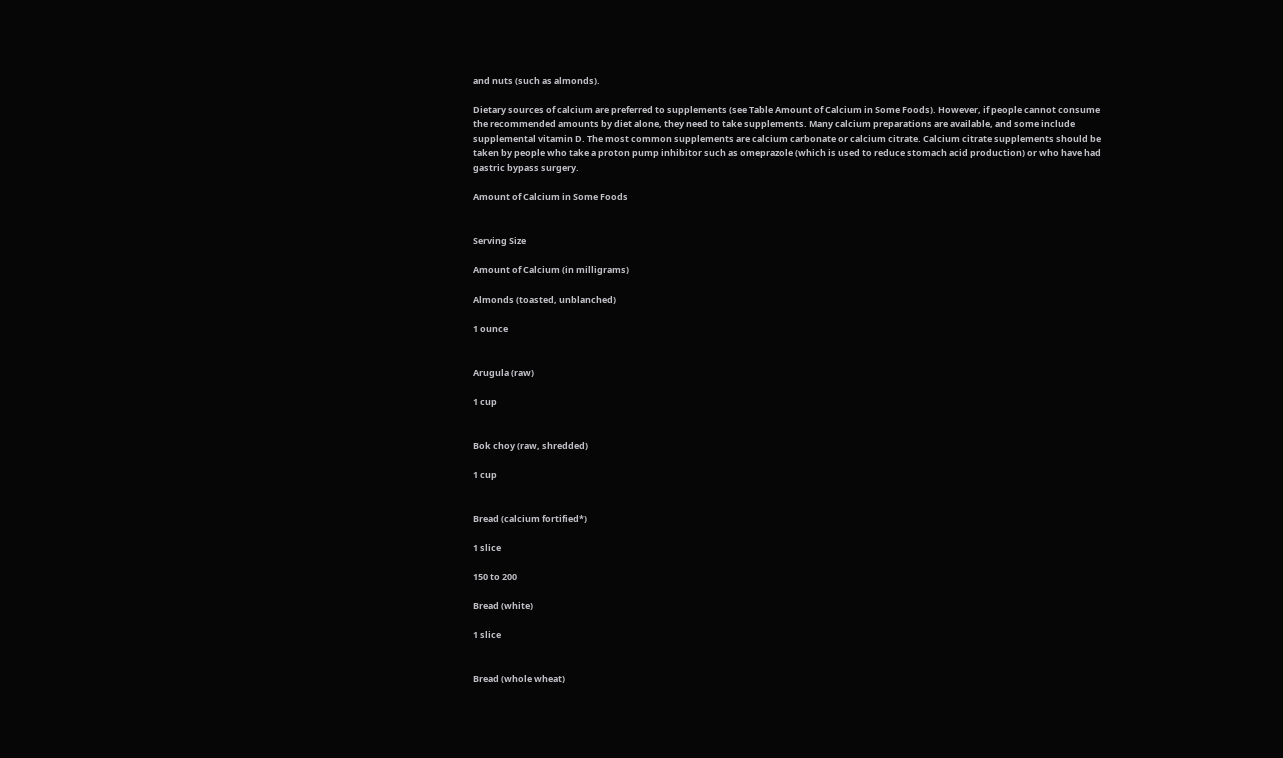and nuts (such as almonds).

Dietary sources of calcium are preferred to supplements (see Table Amount of Calcium in Some Foods). However, if people cannot consume the recommended amounts by diet alone, they need to take supplements. Many calcium preparations are available, and some include supplemental vitamin D. The most common supplements are calcium carbonate or calcium citrate. Calcium citrate supplements should be taken by people who take a proton pump inhibitor such as omeprazole (which is used to reduce stomach acid production) or who have had gastric bypass surgery.

Amount of Calcium in Some Foods


Serving Size

Amount of Calcium (in milligrams)

Almonds (toasted, unblanched)

1 ounce


Arugula (raw)

1 cup


Bok choy (raw, shredded)

1 cup


Bread (calcium fortified*)

1 slice

150 to 200

Bread (white)

1 slice


Bread (whole wheat)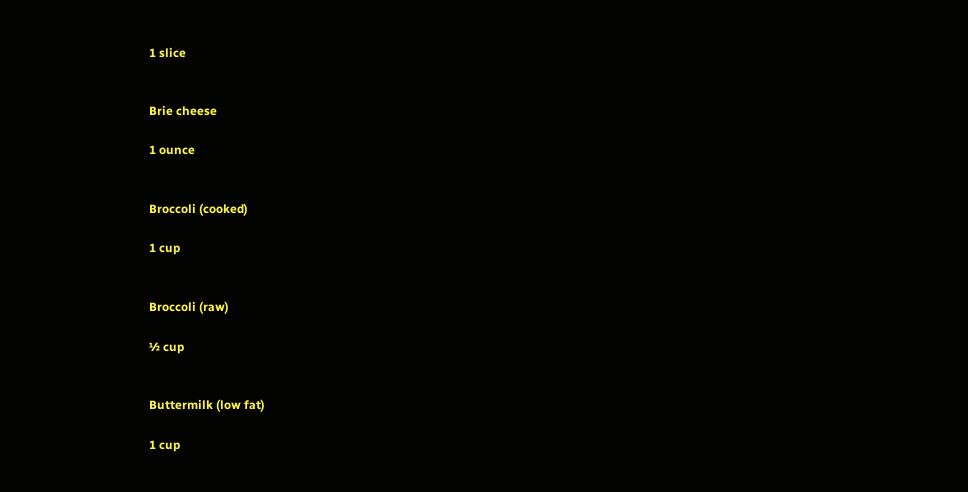1 slice


Brie cheese

1 ounce


Broccoli (cooked)

1 cup


Broccoli (raw)

½ cup


Buttermilk (low fat)

1 cup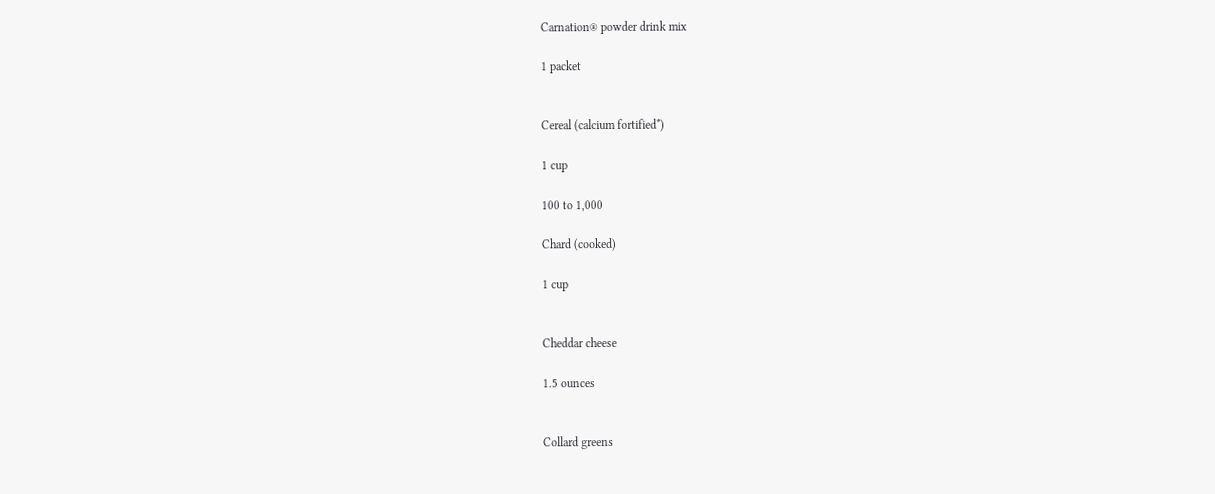Carnation® powder drink mix

1 packet


Cereal (calcium fortified*)

1 cup

100 to 1,000

Chard (cooked)

1 cup


Cheddar cheese

1.5 ounces


Collard greens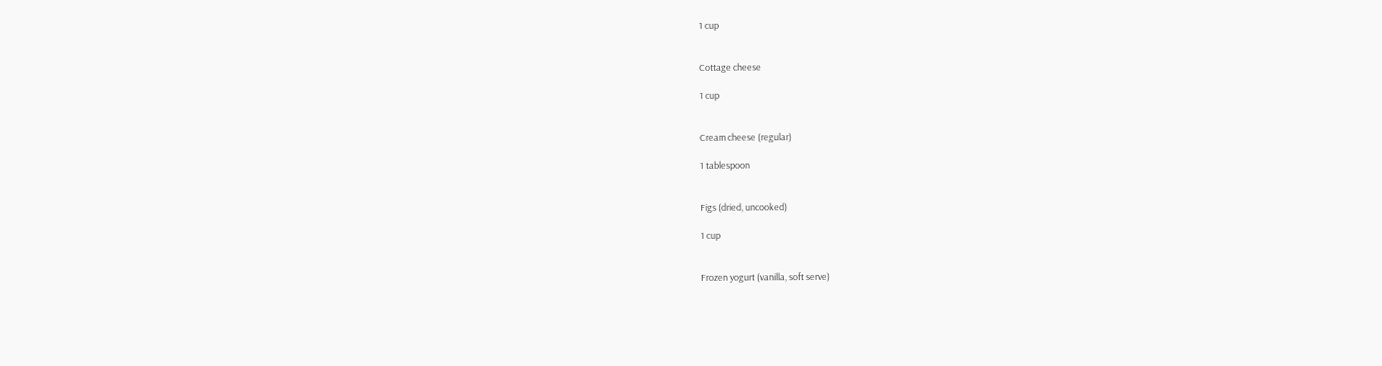1 cup


Cottage cheese

1 cup


Cream cheese (regular)

1 tablespoon


Figs (dried, uncooked)

1 cup


Frozen yogurt (vanilla, soft serve)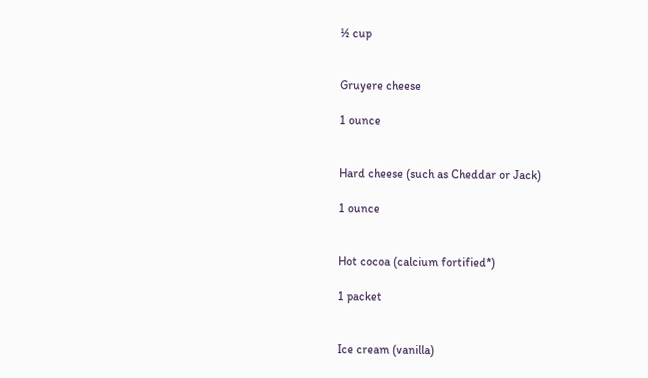½ cup


Gruyere cheese

1 ounce


Hard cheese (such as Cheddar or Jack)

1 ounce


Hot cocoa (calcium fortified*)

1 packet


Ice cream (vanilla)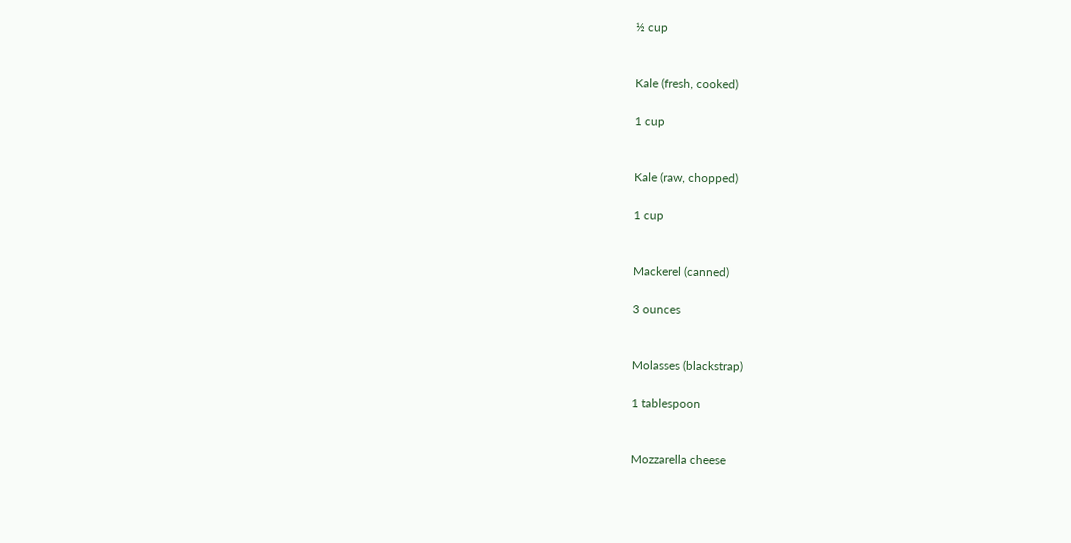½ cup


Kale (fresh, cooked)

1 cup


Kale (raw, chopped)

1 cup


Mackerel (canned)

3 ounces


Molasses (blackstrap)

1 tablespoon


Mozzarella cheese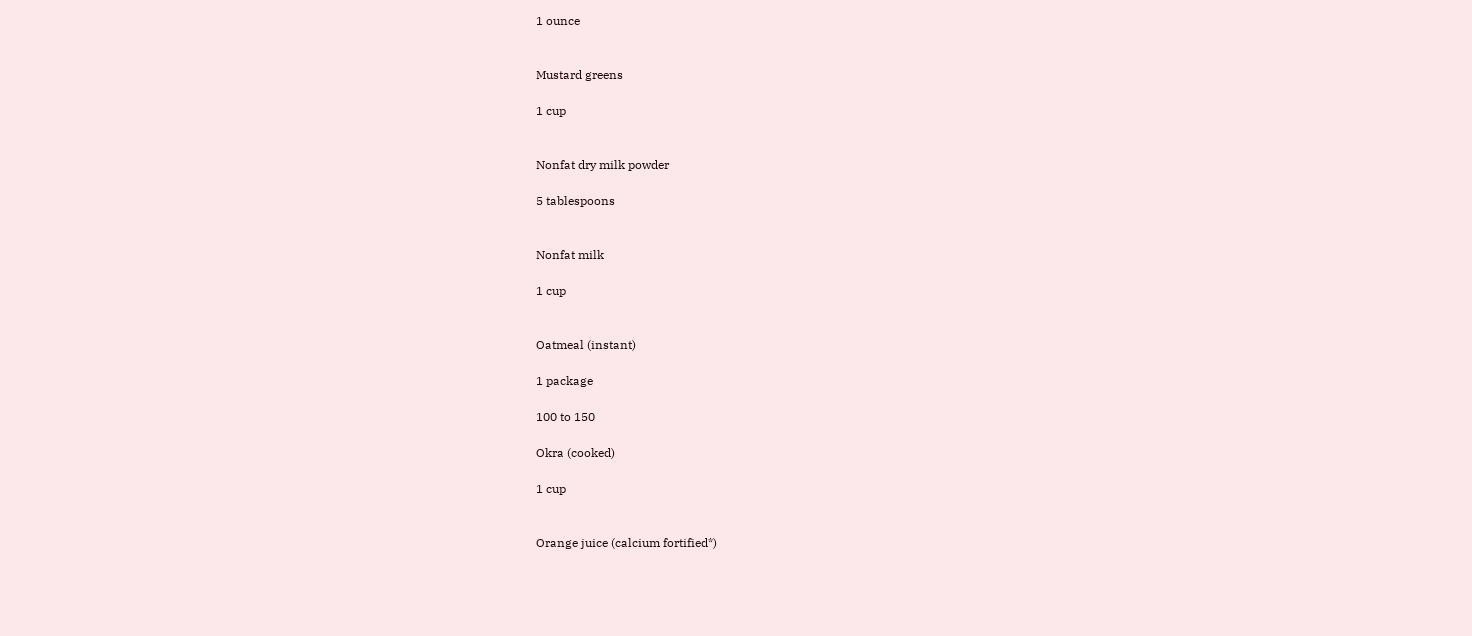1 ounce


Mustard greens

1 cup


Nonfat dry milk powder

5 tablespoons


Nonfat milk

1 cup


Oatmeal (instant)

1 package

100 to 150

Okra (cooked)

1 cup


Orange juice (calcium fortified*)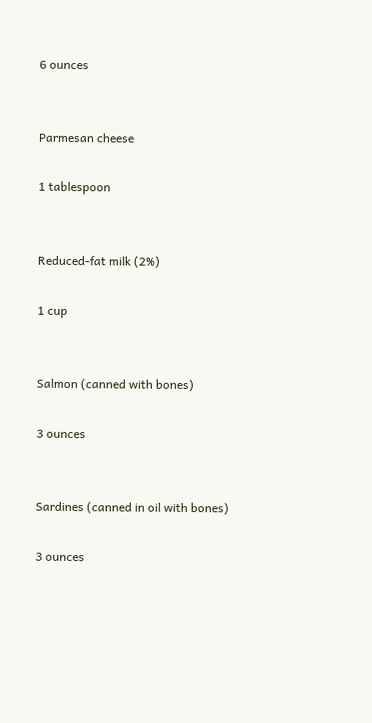6 ounces


Parmesan cheese

1 tablespoon


Reduced-fat milk (2%)

1 cup


Salmon (canned with bones)

3 ounces


Sardines (canned in oil with bones)

3 ounces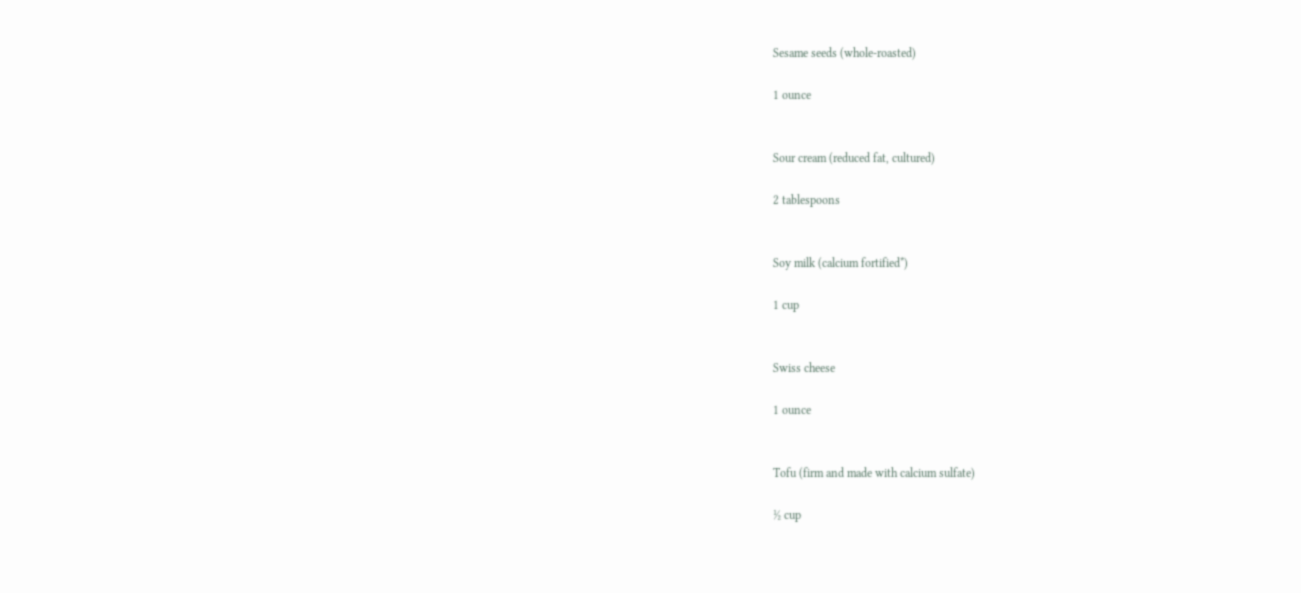Sesame seeds (whole-roasted)

1 ounce


Sour cream (reduced fat, cultured)

2 tablespoons


Soy milk (calcium fortified*)

1 cup


Swiss cheese

1 ounce


Tofu (firm and made with calcium sulfate)

½ cup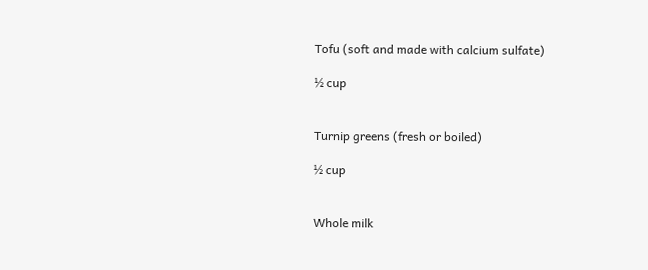Tofu (soft and made with calcium sulfate)

½ cup


Turnip greens (fresh or boiled)

½ cup


Whole milk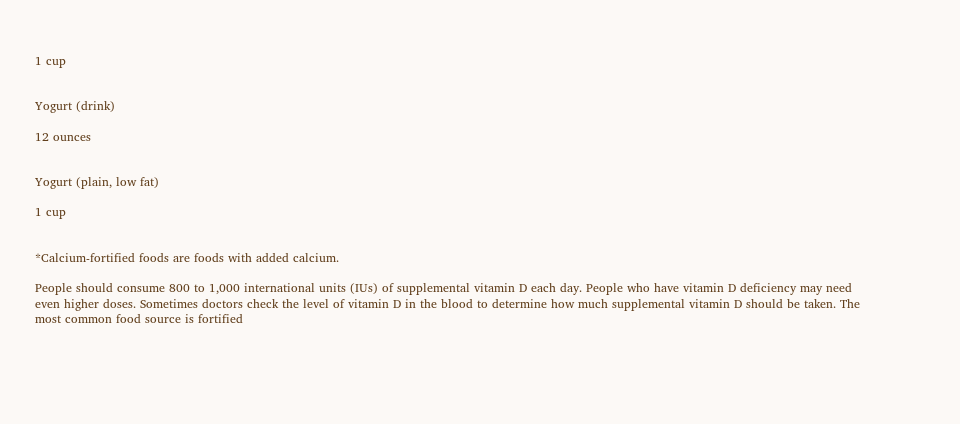1 cup


Yogurt (drink)

12 ounces


Yogurt (plain, low fat)

1 cup


*Calcium-fortified foods are foods with added calcium.

People should consume 800 to 1,000 international units (IUs) of supplemental vitamin D each day. People who have vitamin D deficiency may need even higher doses. Sometimes doctors check the level of vitamin D in the blood to determine how much supplemental vitamin D should be taken. The most common food source is fortified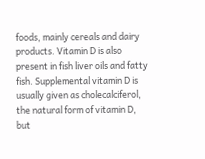foods, mainly cereals and dairy products. Vitamin D is also present in fish liver oils and fatty fish. Supplemental vitamin D is usually given as cholecalciferol, the natural form of vitamin D, but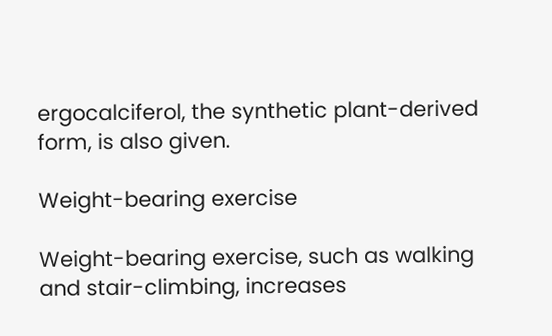ergocalciferol, the synthetic plant-derived form, is also given.

Weight-bearing exercise

Weight-bearing exercise, such as walking and stair-climbing, increases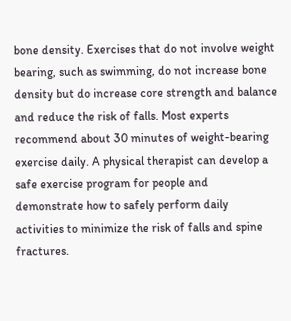bone density. Exercises that do not involve weight bearing, such as swimming, do not increase bone density but do increase core strength and balance and reduce the risk of falls. Most experts recommend about 30 minutes of weight-bearing exercise daily. A physical therapist can develop a safe exercise program for people and demonstrate how to safely perform daily activities to minimize the risk of falls and spine fractures.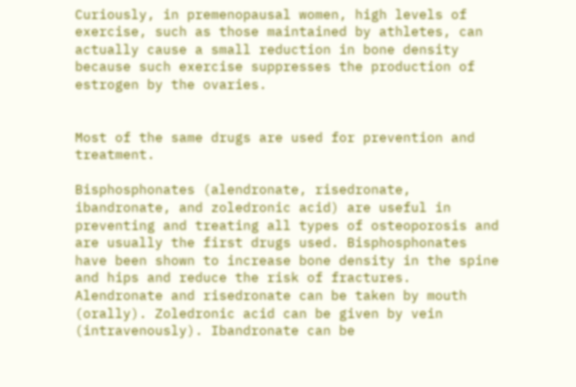Curiously, in premenopausal women, high levels of exercise, such as those maintained by athletes, can actually cause a small reduction in bone density because such exercise suppresses the production of estrogen by the ovaries.


Most of the same drugs are used for prevention and treatment.

Bisphosphonates (alendronate, risedronate, ibandronate, and zoledronic acid) are useful in preventing and treating all types of osteoporosis and are usually the first drugs used. Bisphosphonates have been shown to increase bone density in the spine and hips and reduce the risk of fractures. Alendronate and risedronate can be taken by mouth (orally). Zoledronic acid can be given by vein (intravenously). Ibandronate can be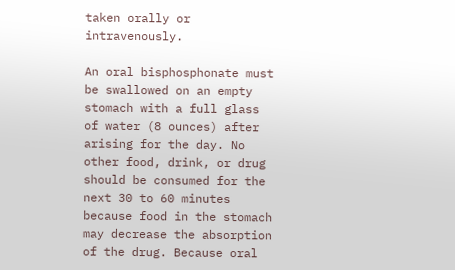taken orally or intravenously.

An oral bisphosphonate must be swallowed on an empty stomach with a full glass of water (8 ounces) after arising for the day. No other food, drink, or drug should be consumed for the next 30 to 60 minutes because food in the stomach may decrease the absorption of the drug. Because oral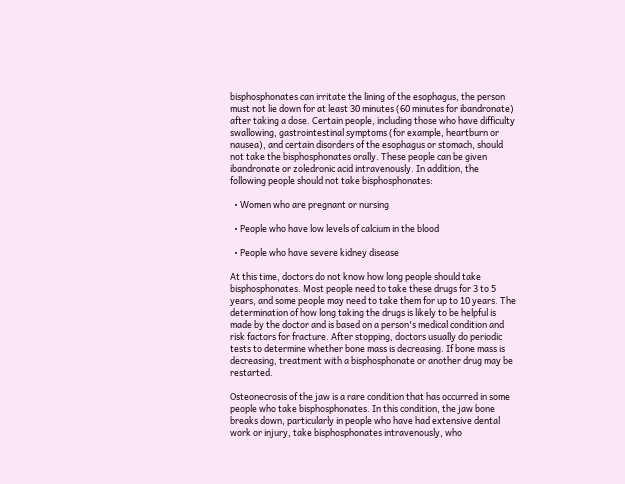bisphosphonates can irritate the lining of the esophagus, the person must not lie down for at least 30 minutes (60 minutes for ibandronate) after taking a dose. Certain people, including those who have difficulty swallowing, gastrointestinal symptoms (for example, heartburn or nausea), and certain disorders of the esophagus or stomach, should not take the bisphosphonates orally. These people can be given ibandronate or zoledronic acid intravenously. In addition, the following people should not take bisphosphonates:

  • Women who are pregnant or nursing

  • People who have low levels of calcium in the blood

  • People who have severe kidney disease

At this time, doctors do not know how long people should take bisphosphonates. Most people need to take these drugs for 3 to 5 years, and some people may need to take them for up to 10 years. The determination of how long taking the drugs is likely to be helpful is made by the doctor and is based on a person's medical condition and risk factors for fracture. After stopping, doctors usually do periodic tests to determine whether bone mass is decreasing. If bone mass is decreasing, treatment with a bisphosphonate or another drug may be restarted.

Osteonecrosis of the jaw is a rare condition that has occurred in some people who take bisphosphonates. In this condition, the jaw bone breaks down, particularly in people who have had extensive dental work or injury, take bisphosphonates intravenously, who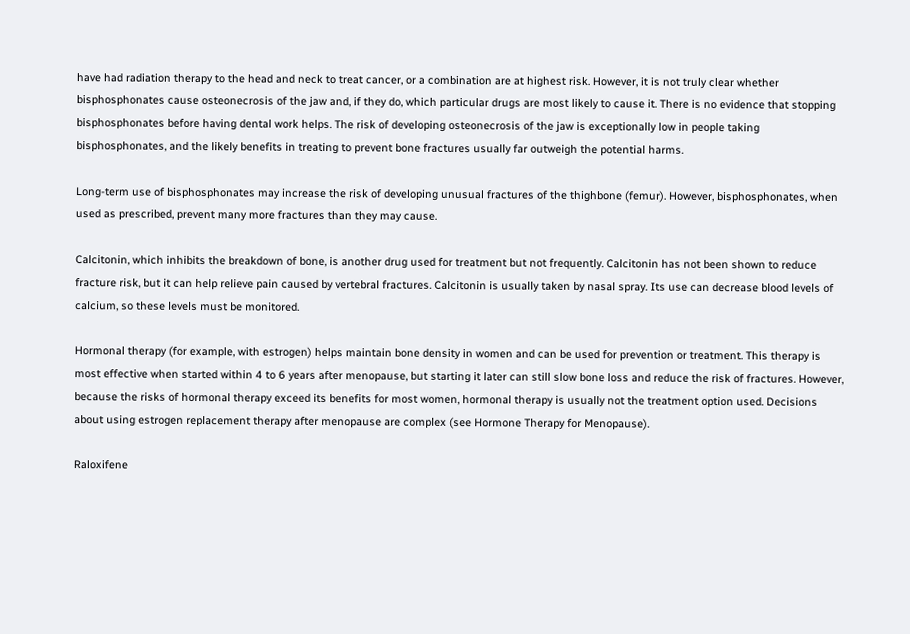have had radiation therapy to the head and neck to treat cancer, or a combination are at highest risk. However, it is not truly clear whether bisphosphonates cause osteonecrosis of the jaw and, if they do, which particular drugs are most likely to cause it. There is no evidence that stopping bisphosphonates before having dental work helps. The risk of developing osteonecrosis of the jaw is exceptionally low in people taking bisphosphonates, and the likely benefits in treating to prevent bone fractures usually far outweigh the potential harms.

Long-term use of bisphosphonates may increase the risk of developing unusual fractures of the thighbone (femur). However, bisphosphonates, when used as prescribed, prevent many more fractures than they may cause.

Calcitonin, which inhibits the breakdown of bone, is another drug used for treatment but not frequently. Calcitonin has not been shown to reduce fracture risk, but it can help relieve pain caused by vertebral fractures. Calcitonin is usually taken by nasal spray. Its use can decrease blood levels of calcium, so these levels must be monitored.

Hormonal therapy (for example, with estrogen) helps maintain bone density in women and can be used for prevention or treatment. This therapy is most effective when started within 4 to 6 years after menopause, but starting it later can still slow bone loss and reduce the risk of fractures. However, because the risks of hormonal therapy exceed its benefits for most women, hormonal therapy is usually not the treatment option used. Decisions about using estrogen replacement therapy after menopause are complex (see Hormone Therapy for Menopause).

Raloxifene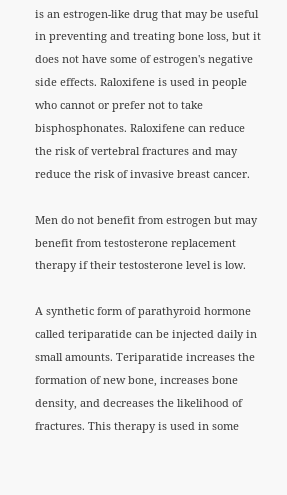is an estrogen-like drug that may be useful in preventing and treating bone loss, but it does not have some of estrogen's negative side effects. Raloxifene is used in people who cannot or prefer not to take bisphosphonates. Raloxifene can reduce the risk of vertebral fractures and may reduce the risk of invasive breast cancer.

Men do not benefit from estrogen but may benefit from testosterone replacement therapy if their testosterone level is low.

A synthetic form of parathyroid hormone called teriparatide can be injected daily in small amounts. Teriparatide increases the formation of new bone, increases bone density, and decreases the likelihood of fractures. This therapy is used in some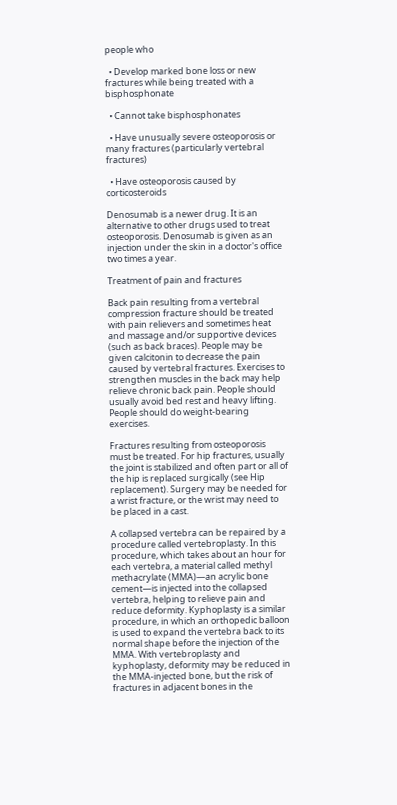people who

  • Develop marked bone loss or new fractures while being treated with a bisphosphonate

  • Cannot take bisphosphonates

  • Have unusually severe osteoporosis or many fractures (particularly vertebral fractures)

  • Have osteoporosis caused by corticosteroids

Denosumab is a newer drug. It is an alternative to other drugs used to treat osteoporosis. Denosumab is given as an injection under the skin in a doctor's office two times a year.

Treatment of pain and fractures

Back pain resulting from a vertebral compression fracture should be treated with pain relievers and sometimes heat and massage and/or supportive devices (such as back braces). People may be given calcitonin to decrease the pain caused by vertebral fractures. Exercises to strengthen muscles in the back may help relieve chronic back pain. People should usually avoid bed rest and heavy lifting. People should do weight-bearing exercises.

Fractures resulting from osteoporosis must be treated. For hip fractures, usually the joint is stabilized and often part or all of the hip is replaced surgically (see Hip replacement). Surgery may be needed for a wrist fracture, or the wrist may need to be placed in a cast.

A collapsed vertebra can be repaired by a procedure called vertebroplasty. In this procedure, which takes about an hour for each vertebra, a material called methyl methacrylate (MMA)—an acrylic bone cement—is injected into the collapsed vertebra, helping to relieve pain and reduce deformity. Kyphoplasty is a similar procedure, in which an orthopedic balloon is used to expand the vertebra back to its normal shape before the injection of the MMA. With vertebroplasty and kyphoplasty, deformity may be reduced in the MMA-injected bone, but the risk of fractures in adjacent bones in the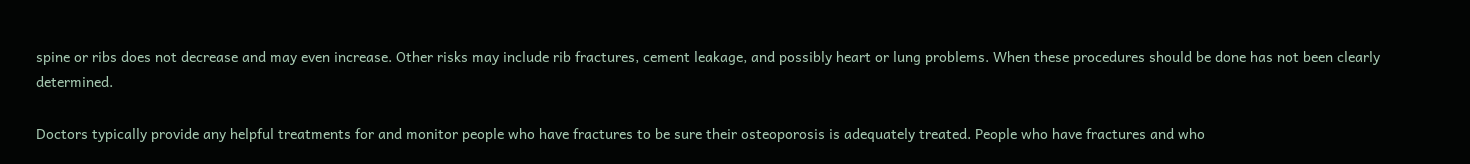spine or ribs does not decrease and may even increase. Other risks may include rib fractures, cement leakage, and possibly heart or lung problems. When these procedures should be done has not been clearly determined.

Doctors typically provide any helpful treatments for and monitor people who have fractures to be sure their osteoporosis is adequately treated. People who have fractures and who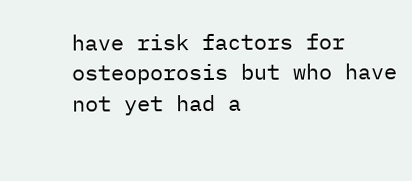have risk factors for osteoporosis but who have not yet had a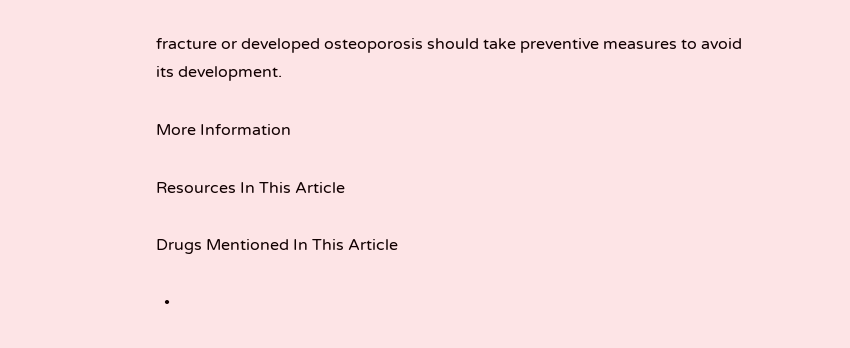fracture or developed osteoporosis should take preventive measures to avoid its development.

More Information

Resources In This Article

Drugs Mentioned In This Article

  •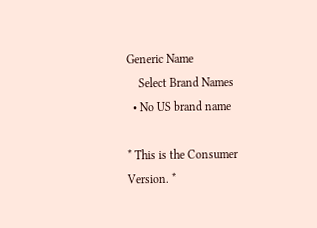Generic Name
    Select Brand Names
  • No US brand name

* This is the Consumer Version. *